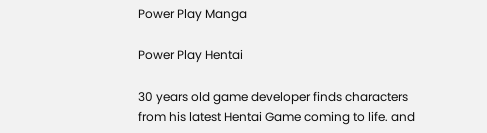Power Play Manga

Power Play Hentai

30 years old game developer finds characters from his latest Hentai Game coming to life. and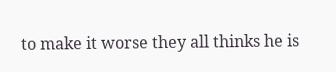to make it worse they all thinks he is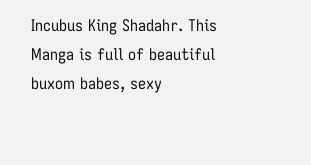Incubus King Shadahr. This Manga is full of beautiful buxom babes, sexy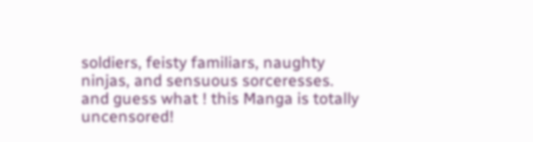soldiers, feisty familiars, naughty ninjas, and sensuous sorceresses. and guess what ! this Manga is totally uncensored!